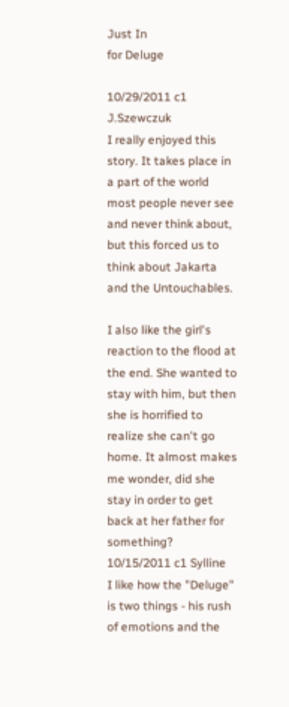Just In
for Deluge

10/29/2011 c1 J.Szewczuk
I really enjoyed this story. It takes place in a part of the world most people never see and never think about, but this forced us to think about Jakarta and the Untouchables.

I also like the girl's reaction to the flood at the end. She wanted to stay with him, but then she is horrified to realize she can't go home. It almost makes me wonder, did she stay in order to get back at her father for something?
10/15/2011 c1 Sylline
I like how the "Deluge" is two things - his rush of emotions and the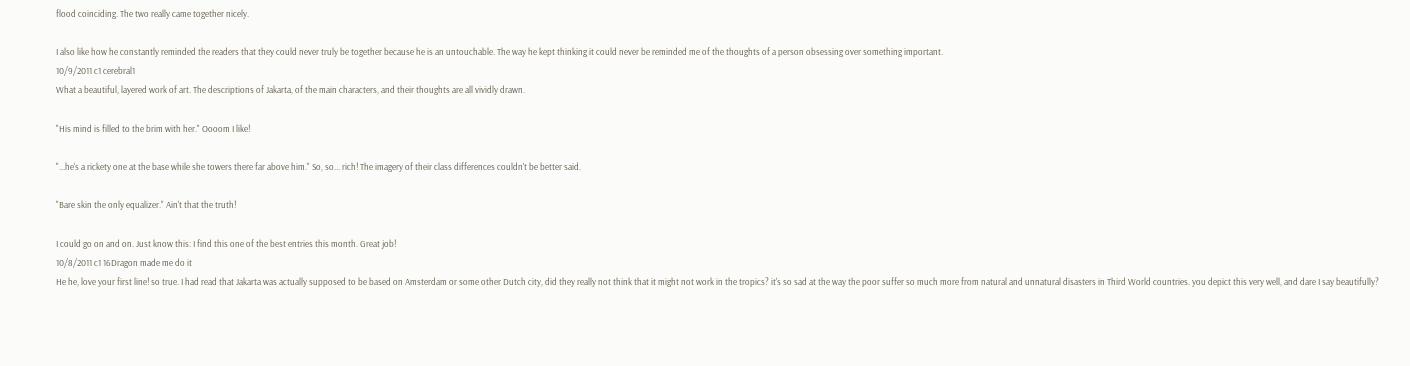flood coinciding. The two really came together nicely.

I also like how he constantly reminded the readers that they could never truly be together because he is an untouchable. The way he kept thinking it could never be reminded me of the thoughts of a person obsessing over something important.
10/9/2011 c1 cerebral1
What a beautiful, layered work of art. The descriptions of Jakarta, of the main characters, and their thoughts are all vividly drawn.

"His mind is filled to the brim with her." Oooom I like!

"...he's a rickety one at the base while she towers there far above him." So, so... rich! The imagery of their class differences couldn't be better said.

"Bare skin the only equalizer." Ain't that the truth!

I could go on and on. Just know this: I find this one of the best entries this month. Great job!
10/8/2011 c1 16Dragon made me do it
He he, love your first line! so true. I had read that Jakarta was actually supposed to be based on Amsterdam or some other Dutch city, did they really not think that it might not work in the tropics? it's so sad at the way the poor suffer so much more from natural and unnatural disasters in Third World countries. you depict this very well, and dare I say beautifully?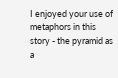I enjoyed your use of metaphors in this story - the pyramid as a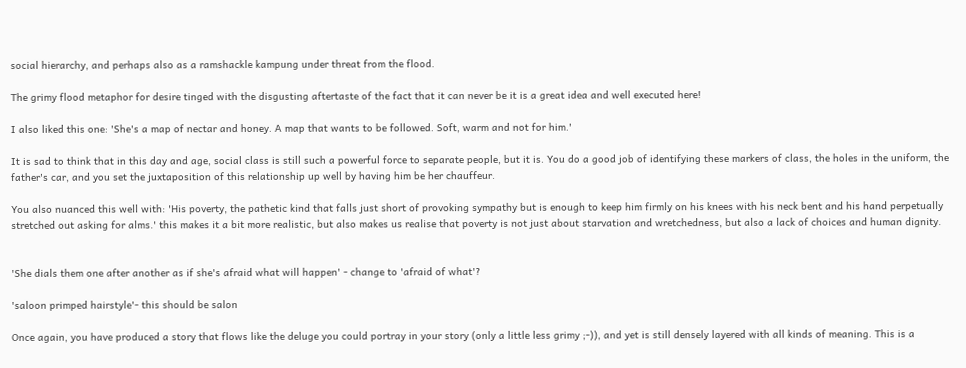social hierarchy, and perhaps also as a ramshackle kampung under threat from the flood.

The grimy flood metaphor for desire tinged with the disgusting aftertaste of the fact that it can never be it is a great idea and well executed here!

I also liked this one: 'She's a map of nectar and honey. A map that wants to be followed. Soft, warm and not for him.'

It is sad to think that in this day and age, social class is still such a powerful force to separate people, but it is. You do a good job of identifying these markers of class, the holes in the uniform, the father's car, and you set the juxtaposition of this relationship up well by having him be her chauffeur.

You also nuanced this well with: 'His poverty, the pathetic kind that falls just short of provoking sympathy but is enough to keep him firmly on his knees with his neck bent and his hand perpetually stretched out asking for alms.' this makes it a bit more realistic, but also makes us realise that poverty is not just about starvation and wretchedness, but also a lack of choices and human dignity.


'She dials them one after another as if she's afraid what will happen' - change to 'afraid of what'?

'saloon primped hairstyle'- this should be salon

Once again, you have produced a story that flows like the deluge you could portray in your story (only a little less grimy ;-)), and yet is still densely layered with all kinds of meaning. This is a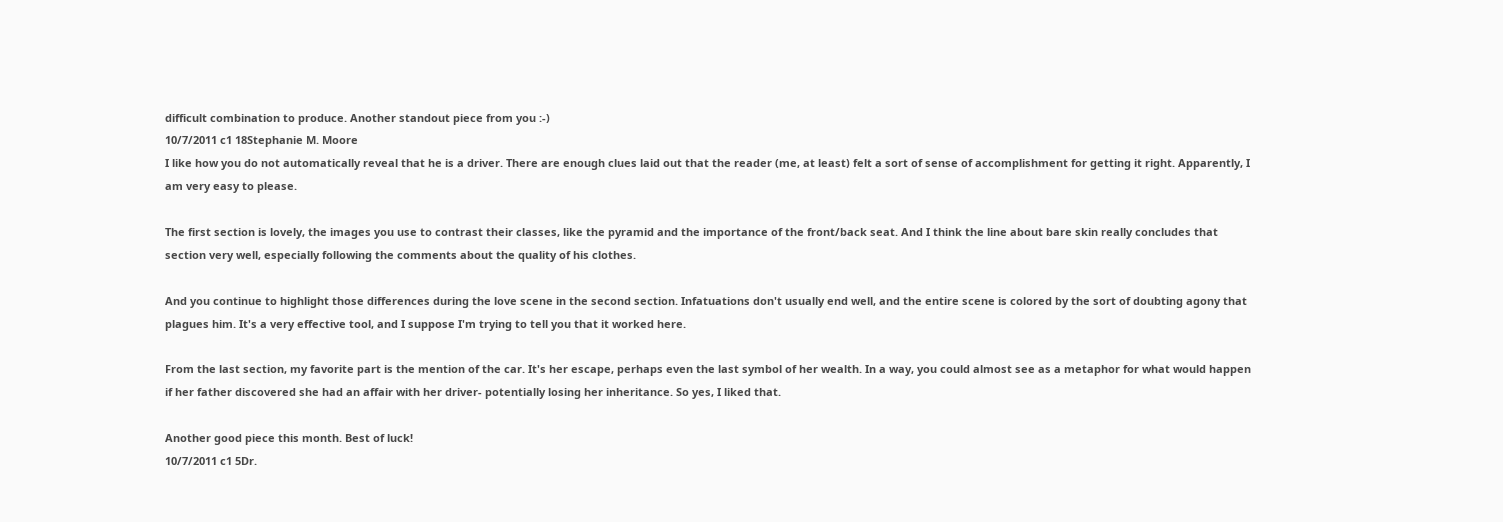difficult combination to produce. Another standout piece from you :-)
10/7/2011 c1 18Stephanie M. Moore
I like how you do not automatically reveal that he is a driver. There are enough clues laid out that the reader (me, at least) felt a sort of sense of accomplishment for getting it right. Apparently, I am very easy to please.

The first section is lovely, the images you use to contrast their classes, like the pyramid and the importance of the front/back seat. And I think the line about bare skin really concludes that section very well, especially following the comments about the quality of his clothes.

And you continue to highlight those differences during the love scene in the second section. Infatuations don't usually end well, and the entire scene is colored by the sort of doubting agony that plagues him. It's a very effective tool, and I suppose I'm trying to tell you that it worked here.

From the last section, my favorite part is the mention of the car. It's her escape, perhaps even the last symbol of her wealth. In a way, you could almost see as a metaphor for what would happen if her father discovered she had an affair with her driver- potentially losing her inheritance. So yes, I liked that.

Another good piece this month. Best of luck!
10/7/2011 c1 5Dr.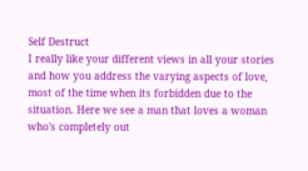Self Destruct
I really like your different views in all your stories and how you address the varying aspects of love, most of the time when its forbidden due to the situation. Here we see a man that loves a woman who's completely out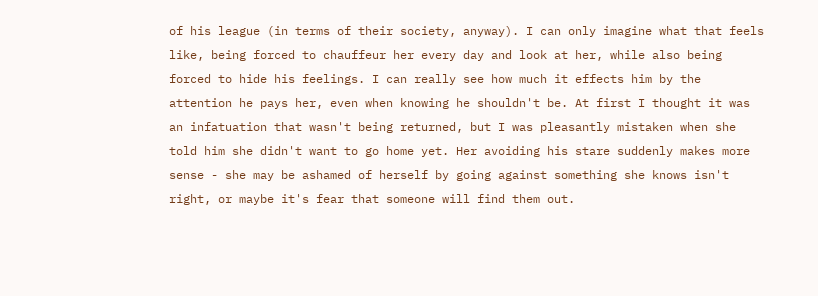of his league (in terms of their society, anyway). I can only imagine what that feels like, being forced to chauffeur her every day and look at her, while also being forced to hide his feelings. I can really see how much it effects him by the attention he pays her, even when knowing he shouldn't be. At first I thought it was an infatuation that wasn't being returned, but I was pleasantly mistaken when she told him she didn't want to go home yet. Her avoiding his stare suddenly makes more sense - she may be ashamed of herself by going against something she knows isn't right, or maybe it's fear that someone will find them out.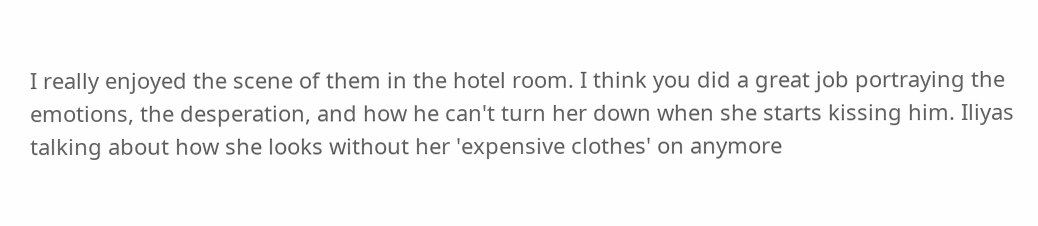I really enjoyed the scene of them in the hotel room. I think you did a great job portraying the emotions, the desperation, and how he can't turn her down when she starts kissing him. Iliyas talking about how she looks without her 'expensive clothes' on anymore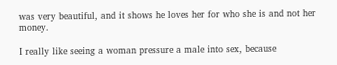was very beautiful, and it shows he loves her for who she is and not her money.

I really like seeing a woman pressure a male into sex, because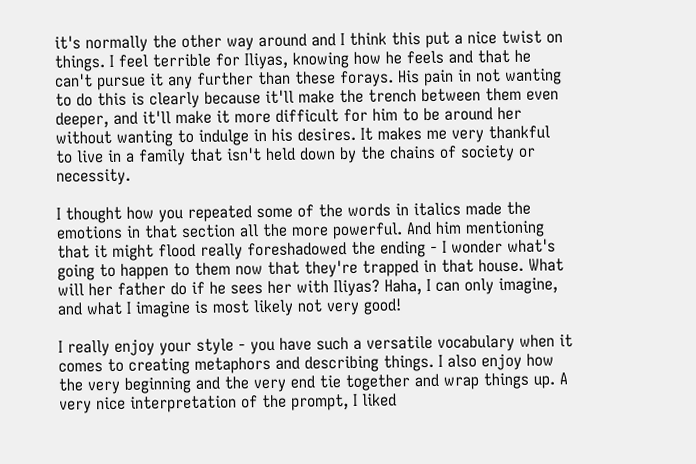it's normally the other way around and I think this put a nice twist on things. I feel terrible for Iliyas, knowing how he feels and that he can't pursue it any further than these forays. His pain in not wanting to do this is clearly because it'll make the trench between them even deeper, and it'll make it more difficult for him to be around her without wanting to indulge in his desires. It makes me very thankful to live in a family that isn't held down by the chains of society or necessity.

I thought how you repeated some of the words in italics made the emotions in that section all the more powerful. And him mentioning that it might flood really foreshadowed the ending - I wonder what's going to happen to them now that they're trapped in that house. What will her father do if he sees her with Iliyas? Haha, I can only imagine, and what I imagine is most likely not very good!

I really enjoy your style - you have such a versatile vocabulary when it comes to creating metaphors and describing things. I also enjoy how the very beginning and the very end tie together and wrap things up. A very nice interpretation of the prompt, I liked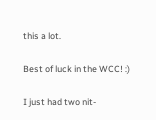this a lot.

Best of luck in the WCC! :)

I just had two nit-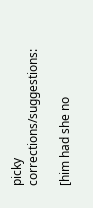picky corrections/suggestions:

[him had she no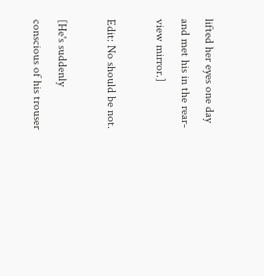lifted her eyes one day and met his in the rear-view mirror.]

Edit: No should be not.

[He's suddenly conscious of his trouser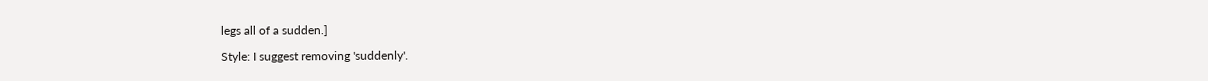legs all of a sudden.]

Style: I suggest removing 'suddenly'.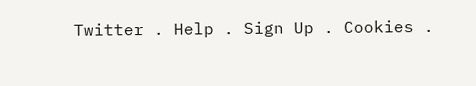Twitter . Help . Sign Up . Cookies .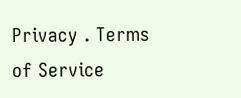Privacy . Terms of Service